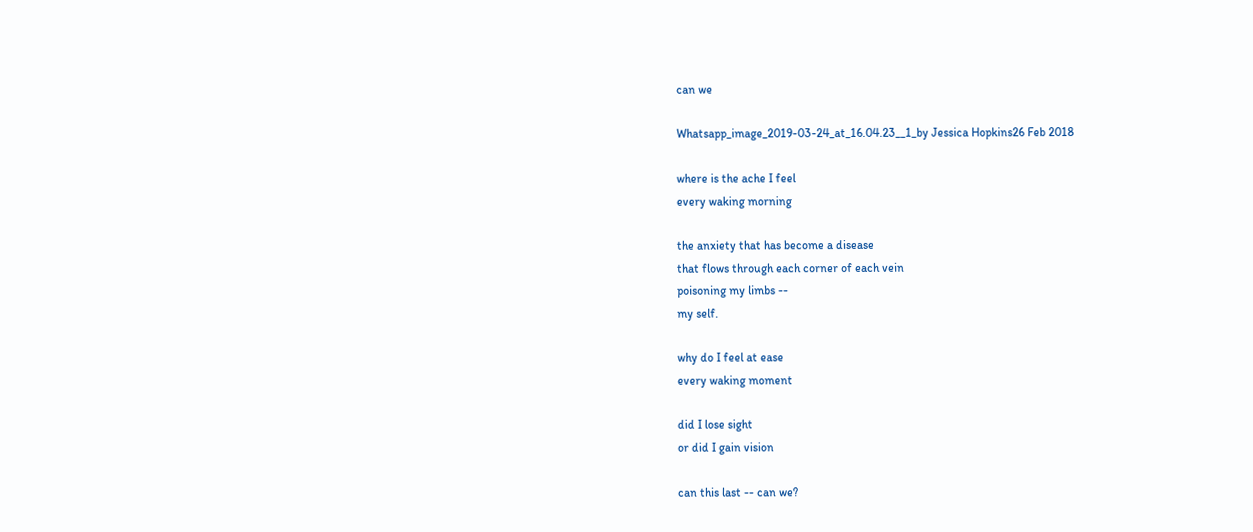can we

Whatsapp_image_2019-03-24_at_16.04.23__1_by Jessica Hopkins26 Feb 2018

where is the ache I feel
every waking morning

the anxiety that has become a disease
that flows through each corner of each vein
poisoning my limbs --
my self.

why do I feel at ease
every waking moment

did I lose sight
or did I gain vision

can this last -- can we?